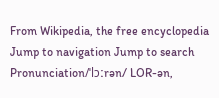From Wikipedia, the free encyclopedia
Jump to navigation Jump to search
Pronunciation/ˈlɔːrən/ LOR-ən,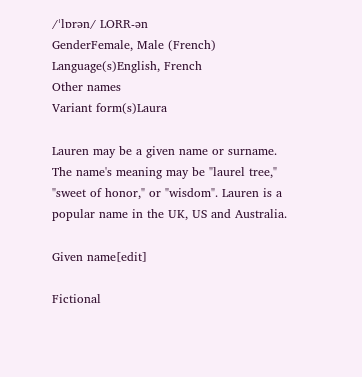/ˈlɒrən/ LORR-ən
GenderFemale, Male (French)
Language(s)English, French
Other names
Variant form(s)Laura

Lauren may be a given name or surname. The name's meaning may be "laurel tree," "sweet of honor," or "wisdom". Lauren is a popular name in the UK, US and Australia.

Given name[edit]

Fictional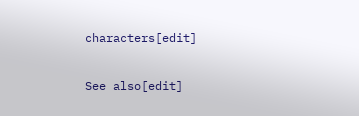characters[edit]

See also[edit]